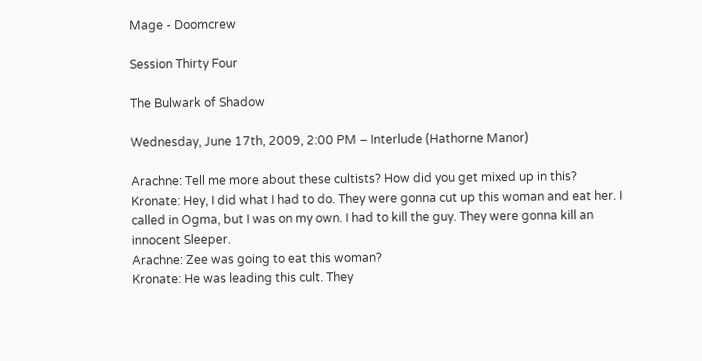Mage - Doomcrew

Session Thirty Four

The Bulwark of Shadow

Wednesday, June 17th, 2009, 2:00 PM – Interlude (Hathorne Manor)

Arachne: Tell me more about these cultists? How did you get mixed up in this?
Kronate: Hey, I did what I had to do. They were gonna cut up this woman and eat her. I called in Ogma, but I was on my own. I had to kill the guy. They were gonna kill an innocent Sleeper.
Arachne: Zee was going to eat this woman?
Kronate: He was leading this cult. They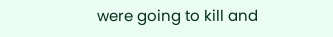were going to kill and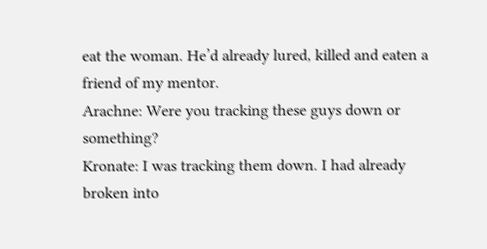eat the woman. He’d already lured, killed and eaten a friend of my mentor.
Arachne: Were you tracking these guys down or something?
Kronate: I was tracking them down. I had already broken into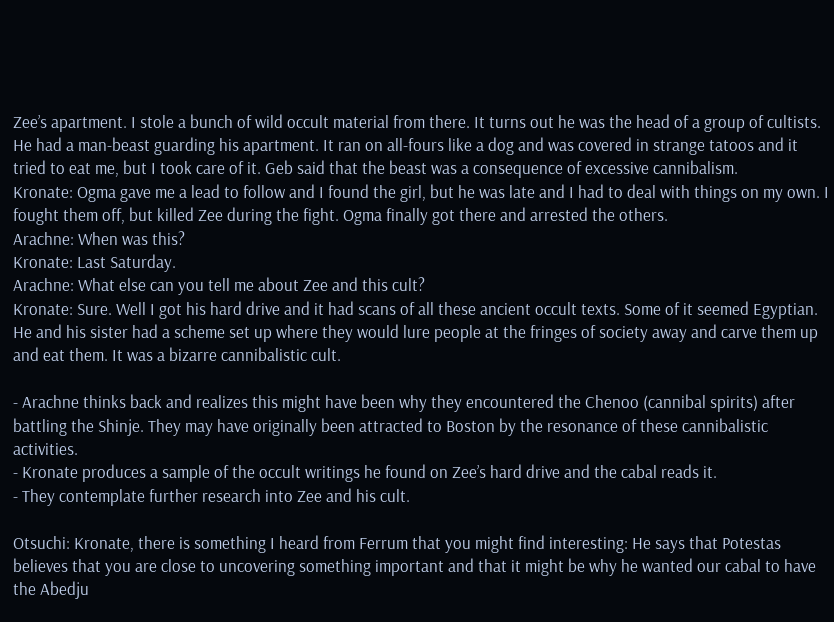Zee’s apartment. I stole a bunch of wild occult material from there. It turns out he was the head of a group of cultists. He had a man-beast guarding his apartment. It ran on all-fours like a dog and was covered in strange tatoos and it tried to eat me, but I took care of it. Geb said that the beast was a consequence of excessive cannibalism.
Kronate: Ogma gave me a lead to follow and I found the girl, but he was late and I had to deal with things on my own. I fought them off, but killed Zee during the fight. Ogma finally got there and arrested the others.
Arachne: When was this?
Kronate: Last Saturday.
Arachne: What else can you tell me about Zee and this cult?
Kronate: Sure. Well I got his hard drive and it had scans of all these ancient occult texts. Some of it seemed Egyptian. He and his sister had a scheme set up where they would lure people at the fringes of society away and carve them up and eat them. It was a bizarre cannibalistic cult.

- Arachne thinks back and realizes this might have been why they encountered the Chenoo (cannibal spirits) after battling the Shinje. They may have originally been attracted to Boston by the resonance of these cannibalistic activities.
- Kronate produces a sample of the occult writings he found on Zee’s hard drive and the cabal reads it.
- They contemplate further research into Zee and his cult.

Otsuchi: Kronate, there is something I heard from Ferrum that you might find interesting: He says that Potestas believes that you are close to uncovering something important and that it might be why he wanted our cabal to have the Abedju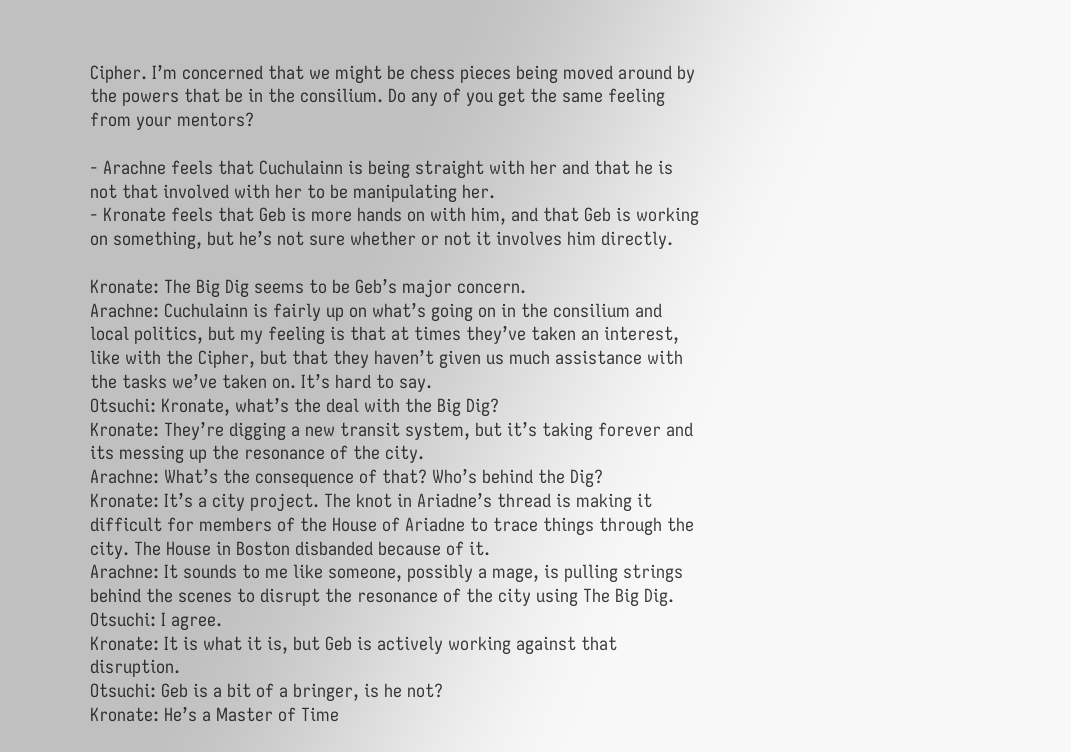Cipher. I’m concerned that we might be chess pieces being moved around by the powers that be in the consilium. Do any of you get the same feeling from your mentors?

- Arachne feels that Cuchulainn is being straight with her and that he is not that involved with her to be manipulating her.
- Kronate feels that Geb is more hands on with him, and that Geb is working on something, but he’s not sure whether or not it involves him directly.

Kronate: The Big Dig seems to be Geb’s major concern.
Arachne: Cuchulainn is fairly up on what’s going on in the consilium and local politics, but my feeling is that at times they’ve taken an interest, like with the Cipher, but that they haven’t given us much assistance with the tasks we’ve taken on. It’s hard to say.
Otsuchi: Kronate, what’s the deal with the Big Dig?
Kronate: They’re digging a new transit system, but it’s taking forever and its messing up the resonance of the city.
Arachne: What’s the consequence of that? Who’s behind the Dig?
Kronate: It’s a city project. The knot in Ariadne’s thread is making it difficult for members of the House of Ariadne to trace things through the city. The House in Boston disbanded because of it.
Arachne: It sounds to me like someone, possibly a mage, is pulling strings behind the scenes to disrupt the resonance of the city using The Big Dig.
Otsuchi: I agree.
Kronate: It is what it is, but Geb is actively working against that disruption.
Otsuchi: Geb is a bit of a bringer, is he not?
Kronate: He’s a Master of Time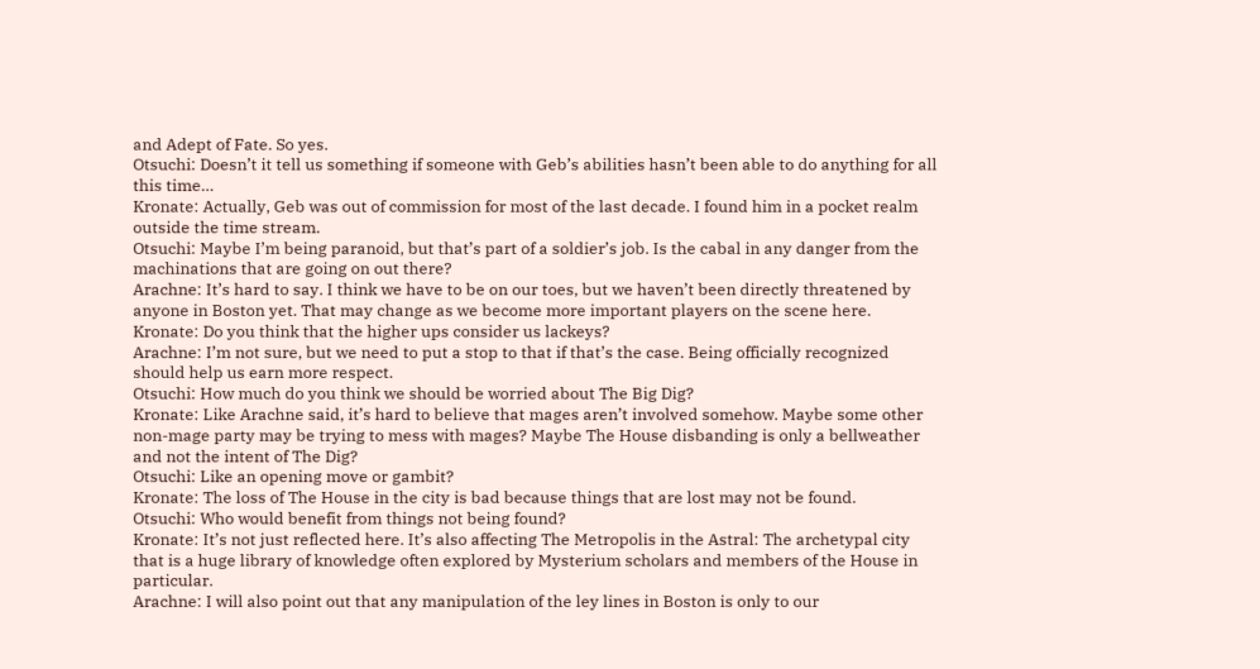and Adept of Fate. So yes.
Otsuchi: Doesn’t it tell us something if someone with Geb’s abilities hasn’t been able to do anything for all this time…
Kronate: Actually, Geb was out of commission for most of the last decade. I found him in a pocket realm outside the time stream.
Otsuchi: Maybe I’m being paranoid, but that’s part of a soldier’s job. Is the cabal in any danger from the machinations that are going on out there?
Arachne: It’s hard to say. I think we have to be on our toes, but we haven’t been directly threatened by anyone in Boston yet. That may change as we become more important players on the scene here.
Kronate: Do you think that the higher ups consider us lackeys?
Arachne: I’m not sure, but we need to put a stop to that if that’s the case. Being officially recognized should help us earn more respect.
Otsuchi: How much do you think we should be worried about The Big Dig?
Kronate: Like Arachne said, it’s hard to believe that mages aren’t involved somehow. Maybe some other non-mage party may be trying to mess with mages? Maybe The House disbanding is only a bellweather and not the intent of The Dig?
Otsuchi: Like an opening move or gambit?
Kronate: The loss of The House in the city is bad because things that are lost may not be found.
Otsuchi: Who would benefit from things not being found?
Kronate: It’s not just reflected here. It’s also affecting The Metropolis in the Astral: The archetypal city that is a huge library of knowledge often explored by Mysterium scholars and members of the House in particular.
Arachne: I will also point out that any manipulation of the ley lines in Boston is only to our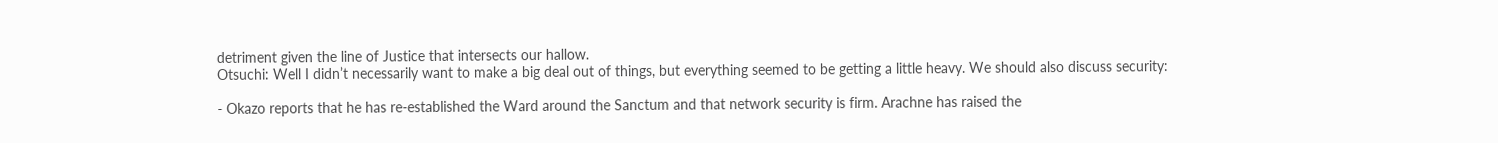detriment given the line of Justice that intersects our hallow.
Otsuchi: Well I didn’t necessarily want to make a big deal out of things, but everything seemed to be getting a little heavy. We should also discuss security:

- Okazo reports that he has re-established the Ward around the Sanctum and that network security is firm. Arachne has raised the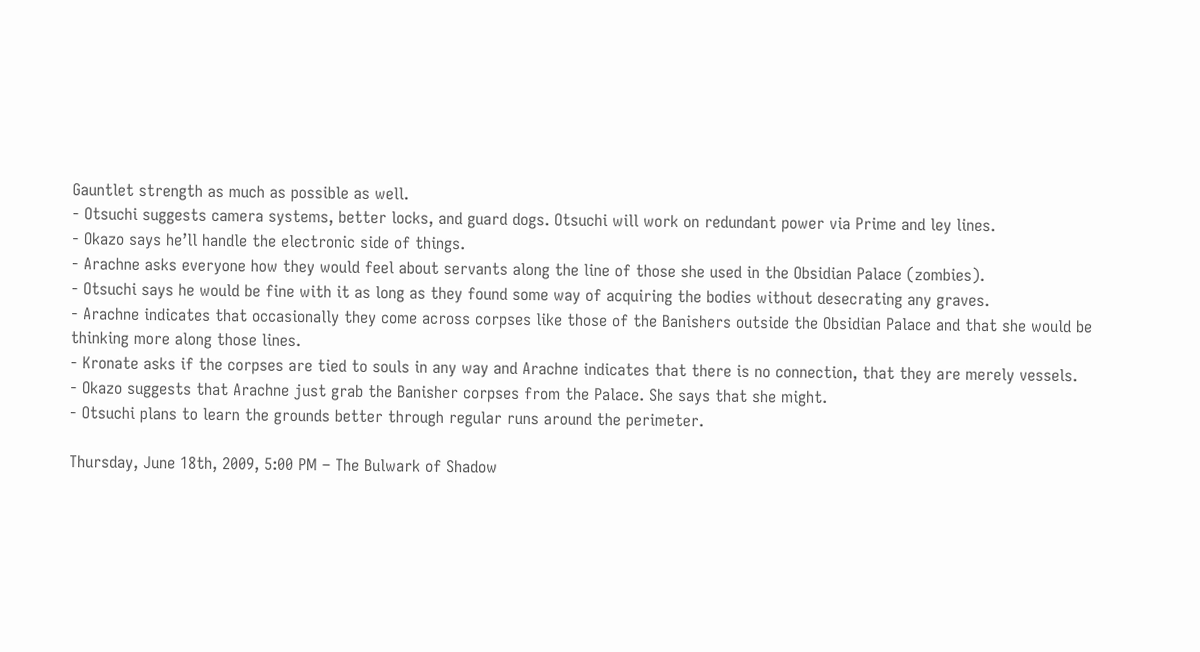Gauntlet strength as much as possible as well.
- Otsuchi suggests camera systems, better locks, and guard dogs. Otsuchi will work on redundant power via Prime and ley lines.
- Okazo says he’ll handle the electronic side of things.
- Arachne asks everyone how they would feel about servants along the line of those she used in the Obsidian Palace (zombies).
- Otsuchi says he would be fine with it as long as they found some way of acquiring the bodies without desecrating any graves.
- Arachne indicates that occasionally they come across corpses like those of the Banishers outside the Obsidian Palace and that she would be thinking more along those lines.
- Kronate asks if the corpses are tied to souls in any way and Arachne indicates that there is no connection, that they are merely vessels.
- Okazo suggests that Arachne just grab the Banisher corpses from the Palace. She says that she might.
- Otsuchi plans to learn the grounds better through regular runs around the perimeter.

Thursday, June 18th, 2009, 5:00 PM – The Bulwark of Shadow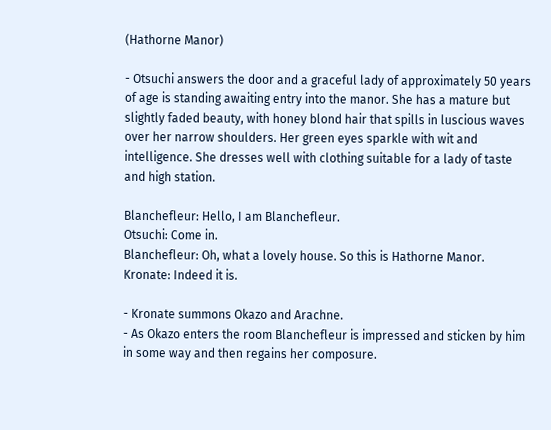(Hathorne Manor)

- Otsuchi answers the door and a graceful lady of approximately 50 years of age is standing awaiting entry into the manor. She has a mature but slightly faded beauty, with honey blond hair that spills in luscious waves over her narrow shoulders. Her green eyes sparkle with wit and intelligence. She dresses well with clothing suitable for a lady of taste and high station.

Blanchefleur: Hello, I am Blanchefleur.
Otsuchi: Come in.
Blanchefleur: Oh, what a lovely house. So this is Hathorne Manor.
Kronate: Indeed it is.

- Kronate summons Okazo and Arachne.
- As Okazo enters the room Blanchefleur is impressed and sticken by him in some way and then regains her composure.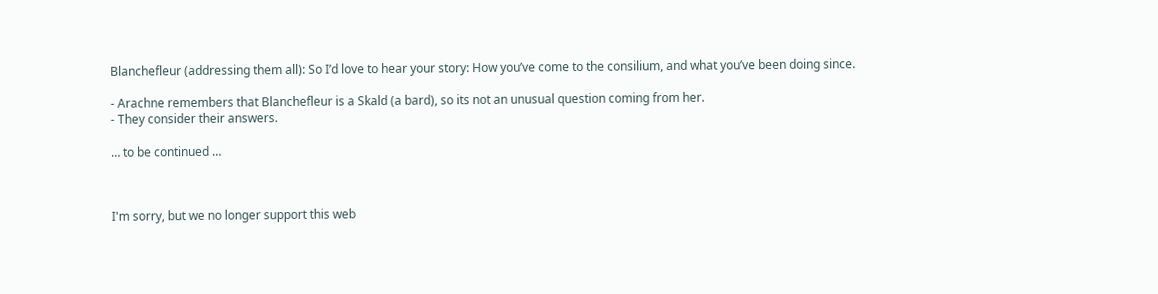Blanchefleur (addressing them all): So I’d love to hear your story: How you’ve come to the consilium, and what you’ve been doing since.

- Arachne remembers that Blanchefleur is a Skald (a bard), so its not an unusual question coming from her.
- They consider their answers.

… to be continued …



I'm sorry, but we no longer support this web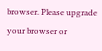browser. Please upgrade your browser or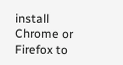install Chrome or Firefox to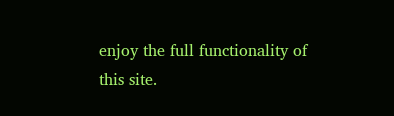enjoy the full functionality of this site.